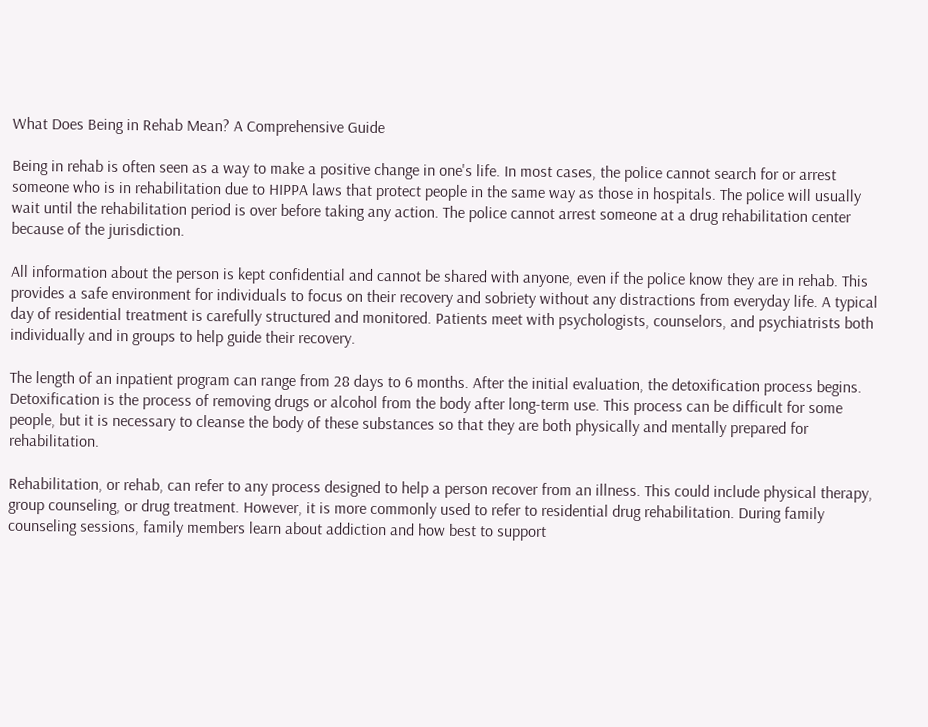What Does Being in Rehab Mean? A Comprehensive Guide

Being in rehab is often seen as a way to make a positive change in one's life. In most cases, the police cannot search for or arrest someone who is in rehabilitation due to HIPPA laws that protect people in the same way as those in hospitals. The police will usually wait until the rehabilitation period is over before taking any action. The police cannot arrest someone at a drug rehabilitation center because of the jurisdiction.

All information about the person is kept confidential and cannot be shared with anyone, even if the police know they are in rehab. This provides a safe environment for individuals to focus on their recovery and sobriety without any distractions from everyday life. A typical day of residential treatment is carefully structured and monitored. Patients meet with psychologists, counselors, and psychiatrists both individually and in groups to help guide their recovery.

The length of an inpatient program can range from 28 days to 6 months. After the initial evaluation, the detoxification process begins. Detoxification is the process of removing drugs or alcohol from the body after long-term use. This process can be difficult for some people, but it is necessary to cleanse the body of these substances so that they are both physically and mentally prepared for rehabilitation.

Rehabilitation, or rehab, can refer to any process designed to help a person recover from an illness. This could include physical therapy, group counseling, or drug treatment. However, it is more commonly used to refer to residential drug rehabilitation. During family counseling sessions, family members learn about addiction and how best to support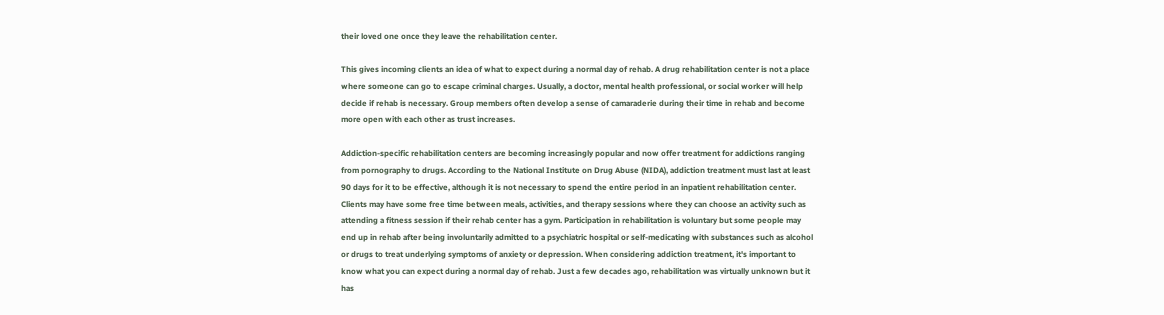their loved one once they leave the rehabilitation center.

This gives incoming clients an idea of what to expect during a normal day of rehab. A drug rehabilitation center is not a place where someone can go to escape criminal charges. Usually, a doctor, mental health professional, or social worker will help decide if rehab is necessary. Group members often develop a sense of camaraderie during their time in rehab and become more open with each other as trust increases.

Addiction-specific rehabilitation centers are becoming increasingly popular and now offer treatment for addictions ranging from pornography to drugs. According to the National Institute on Drug Abuse (NIDA), addiction treatment must last at least 90 days for it to be effective, although it is not necessary to spend the entire period in an inpatient rehabilitation center. Clients may have some free time between meals, activities, and therapy sessions where they can choose an activity such as attending a fitness session if their rehab center has a gym. Participation in rehabilitation is voluntary but some people may end up in rehab after being involuntarily admitted to a psychiatric hospital or self-medicating with substances such as alcohol or drugs to treat underlying symptoms of anxiety or depression. When considering addiction treatment, it's important to know what you can expect during a normal day of rehab. Just a few decades ago, rehabilitation was virtually unknown but it has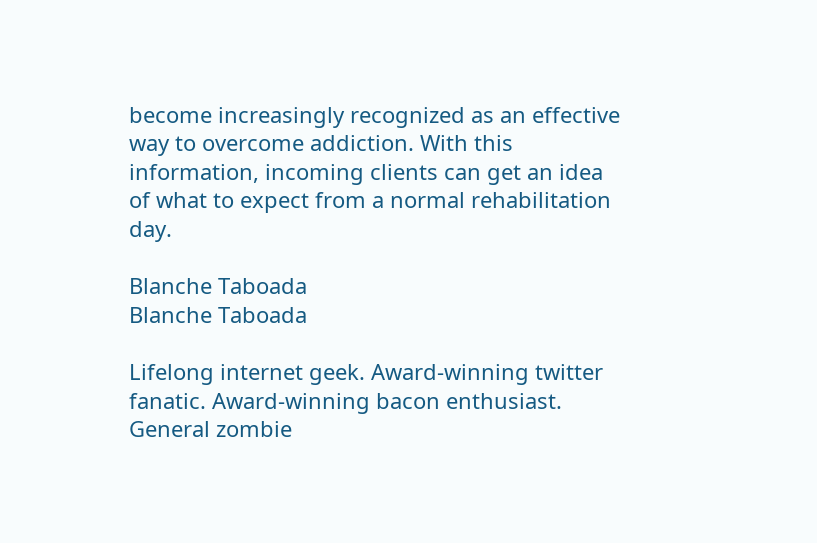become increasingly recognized as an effective way to overcome addiction. With this information, incoming clients can get an idea of what to expect from a normal rehabilitation day.

Blanche Taboada
Blanche Taboada

Lifelong internet geek. Award-winning twitter fanatic. Award-winning bacon enthusiast. General zombie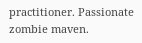practitioner. Passionate zombie maven.